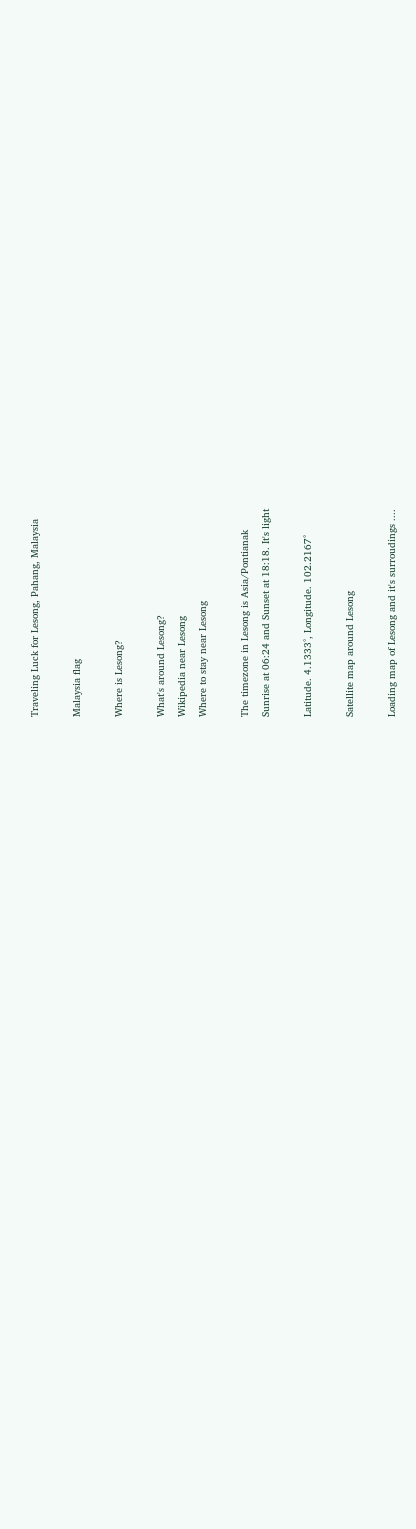Traveling Luck for Lesong, Pahang, Malaysia

Malaysia flag

Where is Lesong?

What's around Lesong?
Wikipedia near Lesong
Where to stay near Lesong

The timezone in Lesong is Asia/Pontianak
Sunrise at 06:24 and Sunset at 18:18. It's light

Latitude. 4.1333°, Longitude. 102.2167°

Satellite map around Lesong

Loading map of Lesong and it's surroudings ....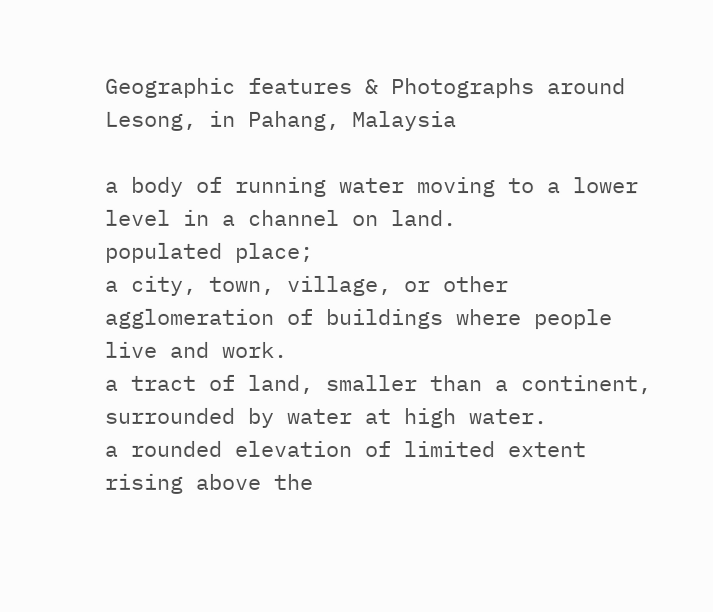Geographic features & Photographs around Lesong, in Pahang, Malaysia

a body of running water moving to a lower level in a channel on land.
populated place;
a city, town, village, or other agglomeration of buildings where people live and work.
a tract of land, smaller than a continent, surrounded by water at high water.
a rounded elevation of limited extent rising above the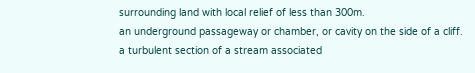surrounding land with local relief of less than 300m.
an underground passageway or chamber, or cavity on the side of a cliff.
a turbulent section of a stream associated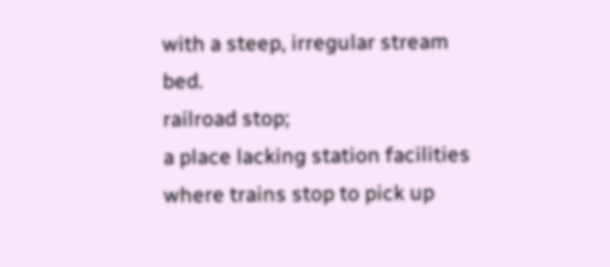with a steep, irregular stream bed.
railroad stop;
a place lacking station facilities where trains stop to pick up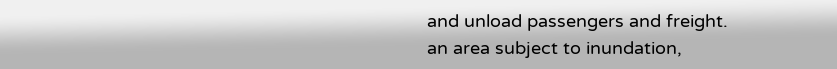and unload passengers and freight.
an area subject to inundation,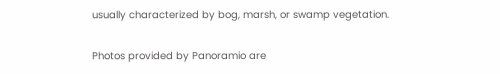usually characterized by bog, marsh, or swamp vegetation.

Photos provided by Panoramio are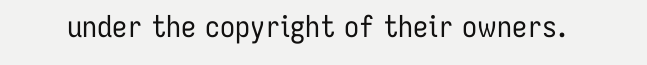under the copyright of their owners.